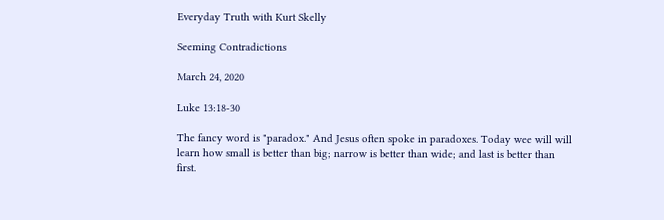Everyday Truth with Kurt Skelly

Seeming Contradictions

March 24, 2020

Luke 13:18-30

The fancy word is "paradox." And Jesus often spoke in paradoxes. Today wee will will learn how small is better than big; narrow is better than wide; and last is better than first.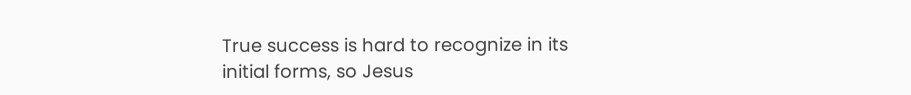True success is hard to recognize in its initial forms, so Jesus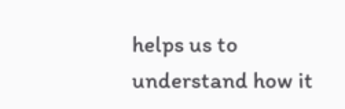helps us to understand how it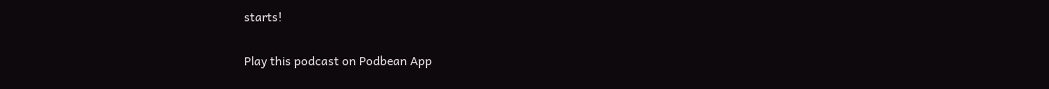starts!

Play this podcast on Podbean App